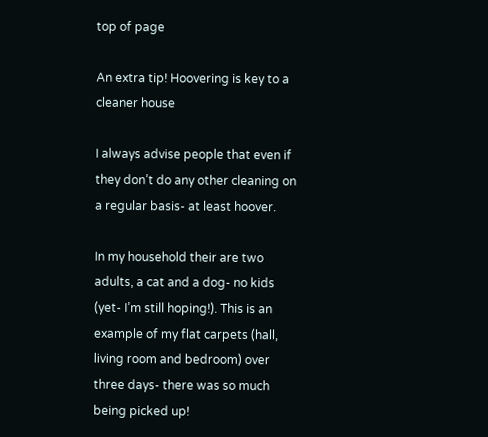top of page

An extra tip! Hoovering is key to a cleaner house

I always advise people that even if they don’t do any other cleaning on a regular basis- at least hoover.

In my household their are two adults, a cat and a dog- no kids (yet- I’m still hoping!). This is an example of my flat carpets (hall, living room and bedroom) over three days- there was so much being picked up!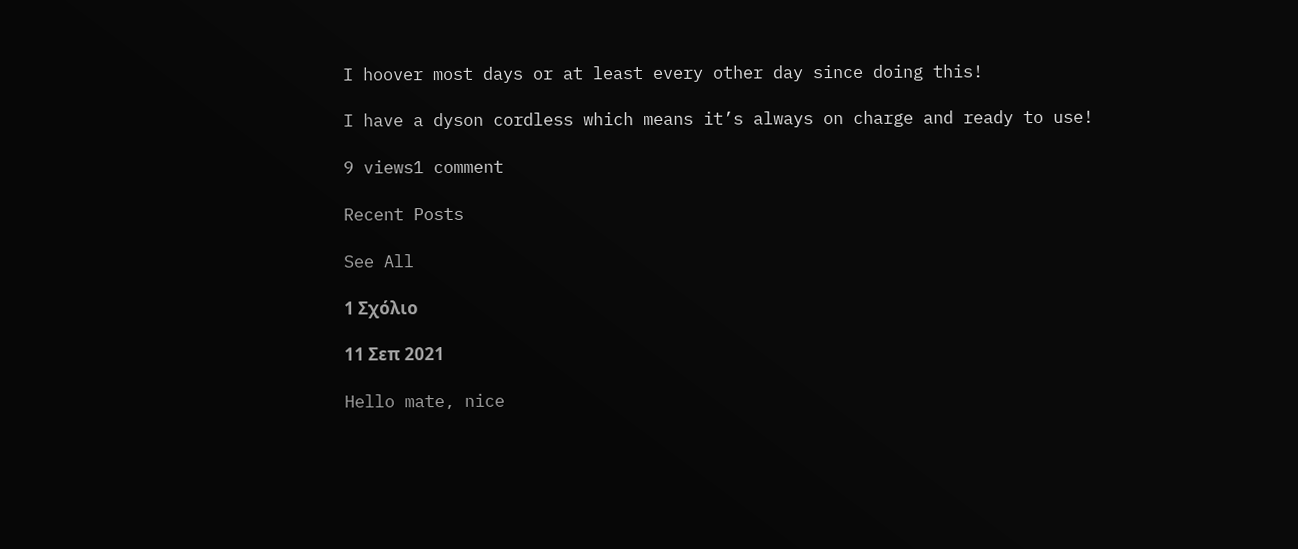I hoover most days or at least every other day since doing this!

I have a dyson cordless which means it’s always on charge and ready to use!

9 views1 comment

Recent Posts

See All

1 Σχόλιο

11 Σεπ 2021

Hello mate, nice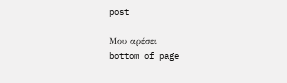post

Μου αρέσει
bottom of page